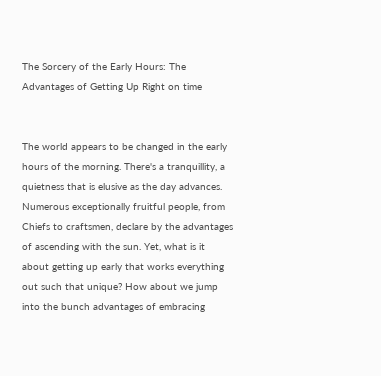The Sorcery of the Early Hours: The Advantages of Getting Up Right on time


The world appears to be changed in the early hours of the morning. There's a tranquillity, a quietness that is elusive as the day advances. Numerous exceptionally fruitful people, from Chiefs to craftsmen, declare by the advantages of ascending with the sun. Yet, what is it about getting up early that works everything out such that unique? How about we jump into the bunch advantages of embracing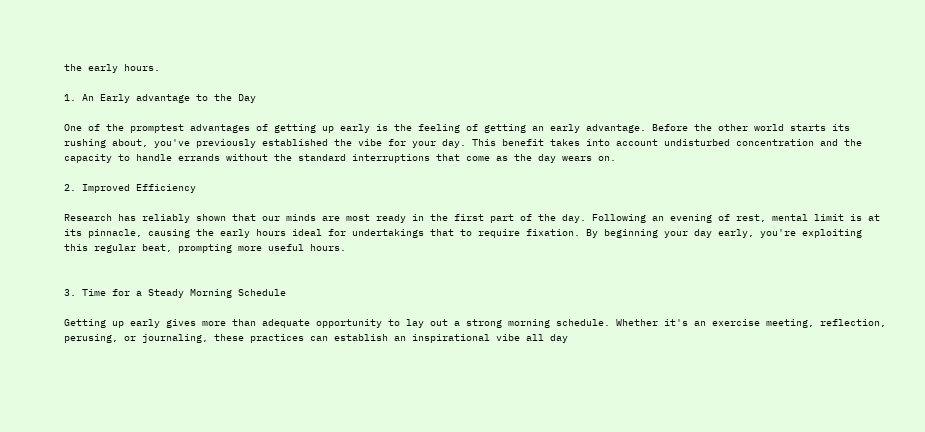the early hours.

1. An Early advantage to the Day

One of the promptest advantages of getting up early is the feeling of getting an early advantage. Before the other world starts its rushing about, you've previously established the vibe for your day. This benefit takes into account undisturbed concentration and the capacity to handle errands without the standard interruptions that come as the day wears on.

2. Improved Efficiency

Research has reliably shown that our minds are most ready in the first part of the day. Following an evening of rest, mental limit is at its pinnacle, causing the early hours ideal for undertakings that to require fixation. By beginning your day early, you're exploiting this regular beat, prompting more useful hours.


3. Time for a Steady Morning Schedule

Getting up early gives more than adequate opportunity to lay out a strong morning schedule. Whether it's an exercise meeting, reflection, perusing, or journaling, these practices can establish an inspirational vibe all day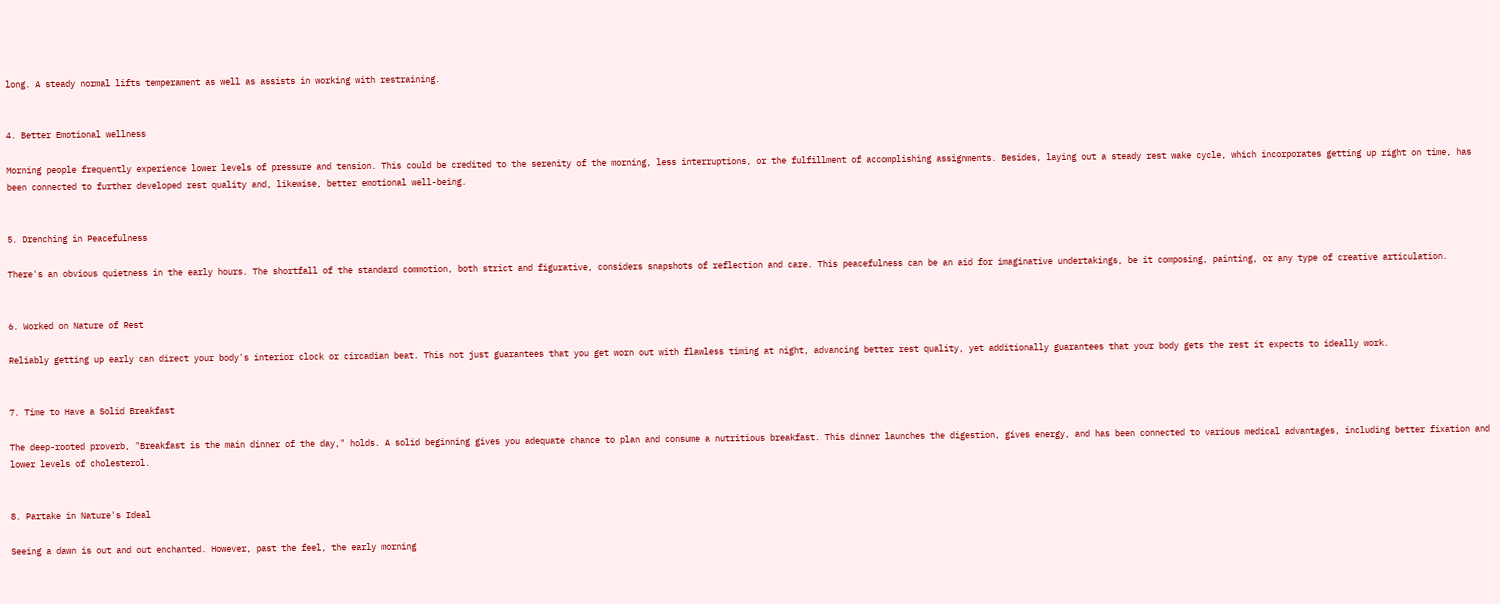long. A steady normal lifts temperament as well as assists in working with restraining.


4. Better Emotional wellness

Morning people frequently experience lower levels of pressure and tension. This could be credited to the serenity of the morning, less interruptions, or the fulfillment of accomplishing assignments. Besides, laying out a steady rest wake cycle, which incorporates getting up right on time, has been connected to further developed rest quality and, likewise, better emotional well-being.


5. Drenching in Peacefulness

There's an obvious quietness in the early hours. The shortfall of the standard commotion, both strict and figurative, considers snapshots of reflection and care. This peacefulness can be an aid for imaginative undertakings, be it composing, painting, or any type of creative articulation.


6. Worked on Nature of Rest

Reliably getting up early can direct your body's interior clock or circadian beat. This not just guarantees that you get worn out with flawless timing at night, advancing better rest quality, yet additionally guarantees that your body gets the rest it expects to ideally work.


7. Time to Have a Solid Breakfast

The deep-rooted proverb, "Breakfast is the main dinner of the day," holds. A solid beginning gives you adequate chance to plan and consume a nutritious breakfast. This dinner launches the digestion, gives energy, and has been connected to various medical advantages, including better fixation and lower levels of cholesterol.


8. Partake in Nature's Ideal

Seeing a dawn is out and out enchanted. However, past the feel, the early morning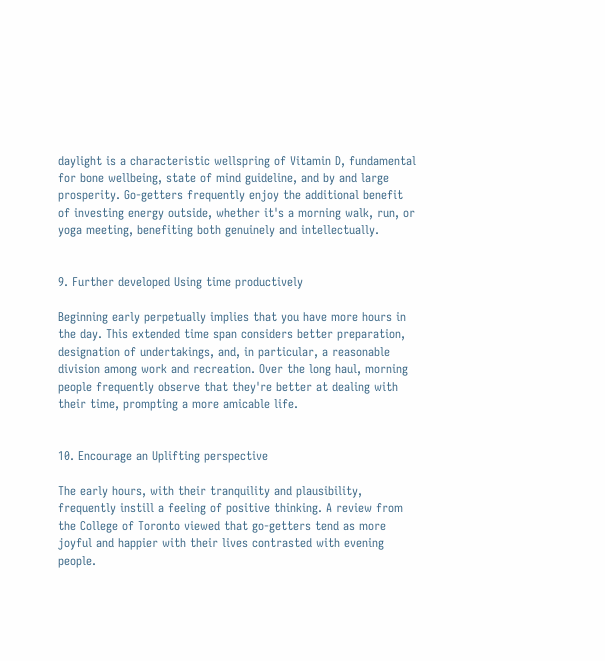daylight is a characteristic wellspring of Vitamin D, fundamental for bone wellbeing, state of mind guideline, and by and large prosperity. Go-getters frequently enjoy the additional benefit of investing energy outside, whether it's a morning walk, run, or yoga meeting, benefiting both genuinely and intellectually.


9. Further developed Using time productively

Beginning early perpetually implies that you have more hours in the day. This extended time span considers better preparation, designation of undertakings, and, in particular, a reasonable division among work and recreation. Over the long haul, morning people frequently observe that they're better at dealing with their time, prompting a more amicable life.


10. Encourage an Uplifting perspective

The early hours, with their tranquility and plausibility, frequently instill a feeling of positive thinking. A review from the College of Toronto viewed that go-getters tend as more joyful and happier with their lives contrasted with evening people.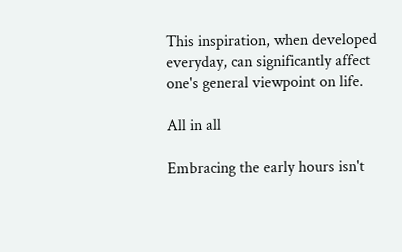This inspiration, when developed everyday, can significantly affect one's general viewpoint on life.

All in all

Embracing the early hours isn't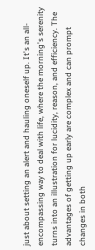just about setting an alert and hauling oneself up. It's an all-encompassing way to deal with life, where the morning's serenity turns into an illustration for lucidity, reason, and efficiency. The advantages of getting up early are complex and can prompt changes in both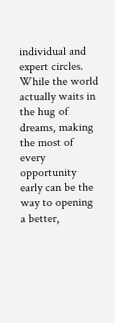individual and expert circles. While the world actually waits in the hug of dreams, making the most of every opportunity early can be the way to opening a better,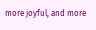more joyful, and more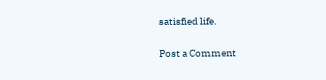satisfied life.

Post a Comment